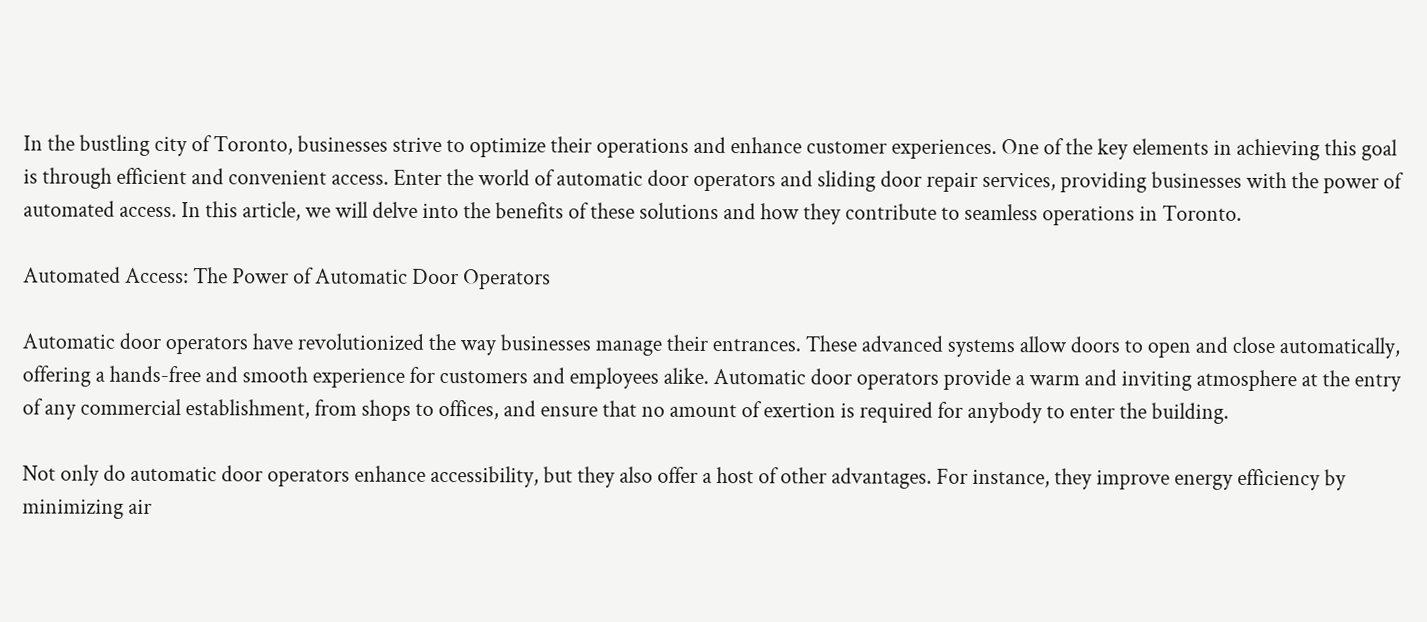In the bustling city of Toronto, businesses strive to optimize their operations and enhance customer experiences. One of the key elements in achieving this goal is through efficient and convenient access. Enter the world of automatic door operators and sliding door repair services, providing businesses with the power of automated access. In this article, we will delve into the benefits of these solutions and how they contribute to seamless operations in Toronto.

Automated Access: The Power of Automatic Door Operators

Automatic door operators have revolutionized the way businesses manage their entrances. These advanced systems allow doors to open and close automatically, offering a hands-free and smooth experience for customers and employees alike. Automatic door operators provide a warm and inviting atmosphere at the entry of any commercial establishment, from shops to offices, and ensure that no amount of exertion is required for anybody to enter the building.

Not only do automatic door operators enhance accessibility, but they also offer a host of other advantages. For instance, they improve energy efficiency by minimizing air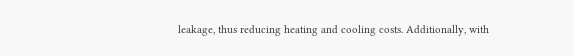leakage, thus reducing heating and cooling costs. Additionally, with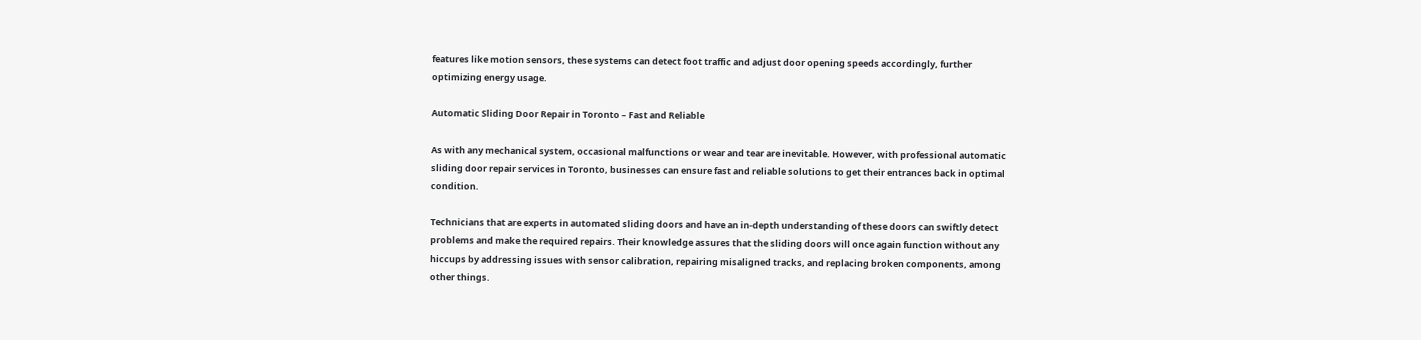features like motion sensors, these systems can detect foot traffic and adjust door opening speeds accordingly, further optimizing energy usage.

Automatic Sliding Door Repair in Toronto – Fast and Reliable

As with any mechanical system, occasional malfunctions or wear and tear are inevitable. However, with professional automatic sliding door repair services in Toronto, businesses can ensure fast and reliable solutions to get their entrances back in optimal condition.

Technicians that are experts in automated sliding doors and have an in-depth understanding of these doors can swiftly detect problems and make the required repairs. Their knowledge assures that the sliding doors will once again function without any hiccups by addressing issues with sensor calibration, repairing misaligned tracks, and replacing broken components, among other things.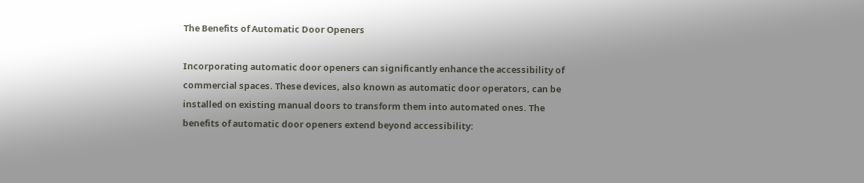The Benefits of Automatic Door Openers

Incorporating automatic door openers can significantly enhance the accessibility of commercial spaces. These devices, also known as automatic door operators, can be installed on existing manual doors to transform them into automated ones. The benefits of automatic door openers extend beyond accessibility: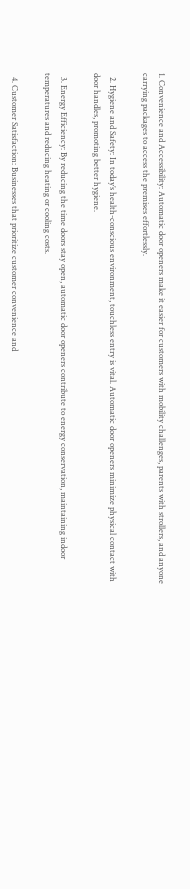1. Convenience and Accessibility: Automatic door openers make it easier for customers with mobility challenges, parents with strollers, and anyone carrying packages to access the premises effortlessly.

  2. Hygiene and Safety: In today’s health-conscious environment, touchless entry is vital. Automatic door openers minimize physical contact with door handles, promoting better hygiene.

  3. Energy Efficiency: By reducing the time doors stay open, automatic door openers contribute to energy conservation, maintaining indoor temperatures and reducing heating or cooling costs.

  4. Customer Satisfaction: Businesses that prioritize customer convenience and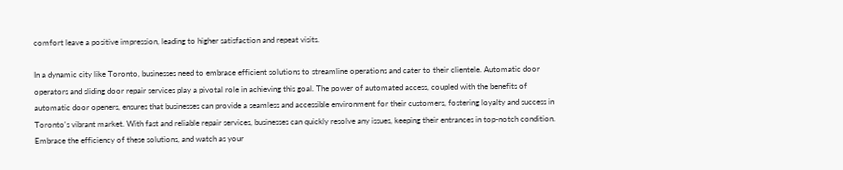comfort leave a positive impression, leading to higher satisfaction and repeat visits.

In a dynamic city like Toronto, businesses need to embrace efficient solutions to streamline operations and cater to their clientele. Automatic door operators and sliding door repair services play a pivotal role in achieving this goal. The power of automated access, coupled with the benefits of automatic door openers, ensures that businesses can provide a seamless and accessible environment for their customers, fostering loyalty and success in Toronto's vibrant market. With fast and reliable repair services, businesses can quickly resolve any issues, keeping their entrances in top-notch condition. Embrace the efficiency of these solutions, and watch as your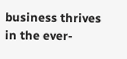business thrives in the ever-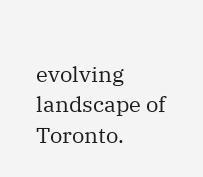evolving landscape of Toronto.